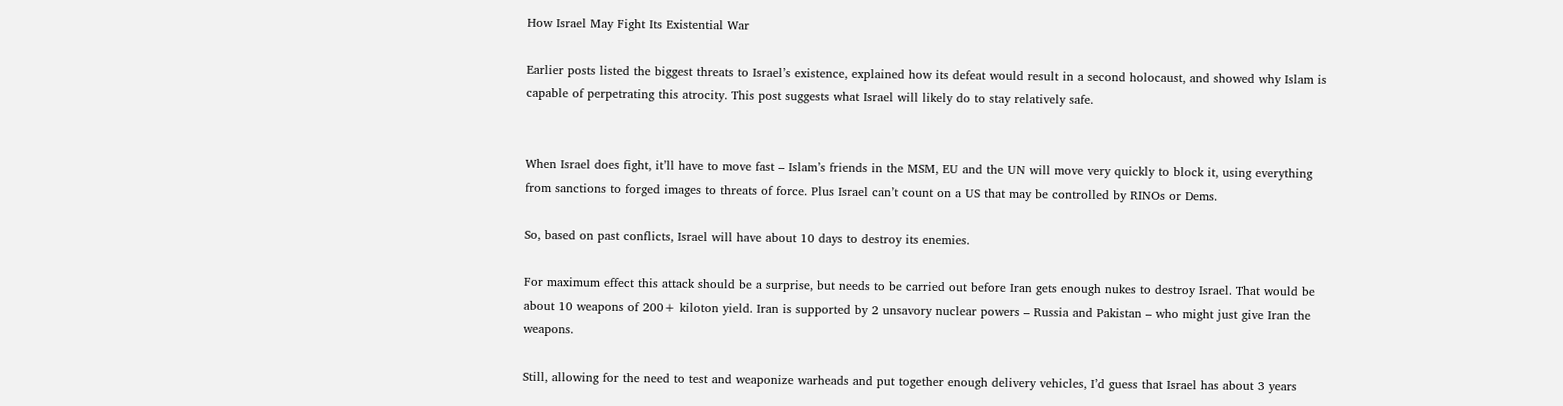How Israel May Fight Its Existential War

Earlier posts listed the biggest threats to Israel’s existence, explained how its defeat would result in a second holocaust, and showed why Islam is capable of perpetrating this atrocity. This post suggests what Israel will likely do to stay relatively safe.


When Israel does fight, it’ll have to move fast – Islam’s friends in the MSM, EU and the UN will move very quickly to block it, using everything from sanctions to forged images to threats of force. Plus Israel can’t count on a US that may be controlled by RINOs or Dems.

So, based on past conflicts, Israel will have about 10 days to destroy its enemies.

For maximum effect this attack should be a surprise, but needs to be carried out before Iran gets enough nukes to destroy Israel. That would be about 10 weapons of 200+ kiloton yield. Iran is supported by 2 unsavory nuclear powers – Russia and Pakistan – who might just give Iran the weapons.

Still, allowing for the need to test and weaponize warheads and put together enough delivery vehicles, I’d guess that Israel has about 3 years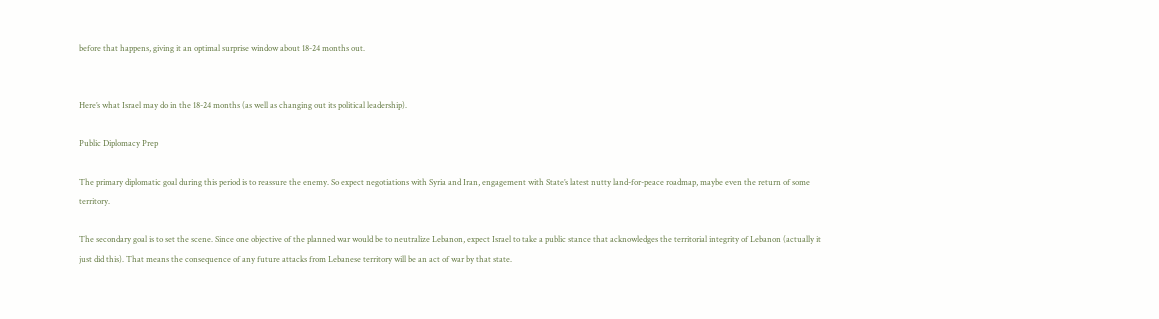before that happens, giving it an optimal surprise window about 18-24 months out.


Here’s what Israel may do in the 18-24 months (as well as changing out its political leadership).

Public Diplomacy Prep

The primary diplomatic goal during this period is to reassure the enemy. So expect negotiations with Syria and Iran, engagement with State’s latest nutty land-for-peace roadmap, maybe even the return of some territory.

The secondary goal is to set the scene. Since one objective of the planned war would be to neutralize Lebanon, expect Israel to take a public stance that acknowledges the territorial integrity of Lebanon (actually it just did this). That means the consequence of any future attacks from Lebanese territory will be an act of war by that state.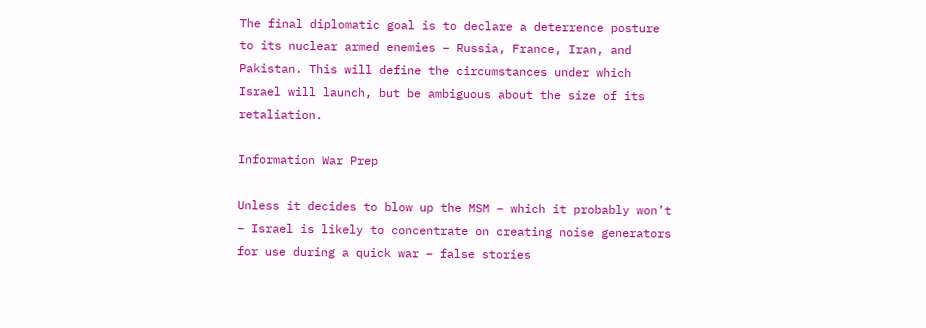The final diplomatic goal is to declare a deterrence posture to its nuclear armed enemies – Russia, France, Iran, and Pakistan. This will define the circumstances under which Israel will launch, but be ambiguous about the size of its retaliation.

Information War Prep

Unless it decides to blow up the MSM – which it probably won’t – Israel is likely to concentrate on creating noise generators for use during a quick war – false stories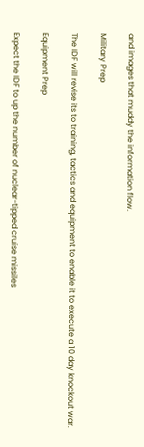and images that muddy the information flow.

Military Prep

The IDF will revise its to training, tactics and equipment to enable it to execute a 10 day knockout war.

Equipment Prep

Expect the IDF to up the number of nuclear-tipped cruise missiles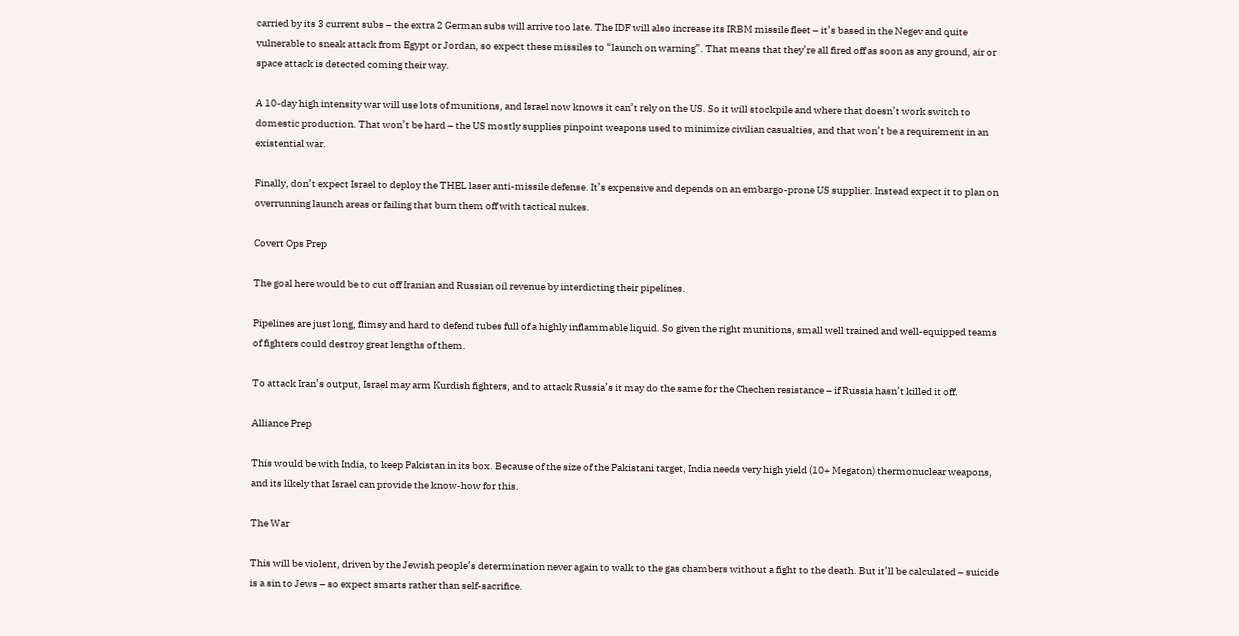carried by its 3 current subs – the extra 2 German subs will arrive too late. The IDF will also increase its IRBM missile fleet – it’s based in the Negev and quite vulnerable to sneak attack from Egypt or Jordan, so expect these missiles to “launch on warning”. That means that they’re all fired off as soon as any ground, air or space attack is detected coming their way.

A 10-day high intensity war will use lots of munitions, and Israel now knows it can’t rely on the US. So it will stockpile and where that doesn’t work switch to domestic production. That won’t be hard – the US mostly supplies pinpoint weapons used to minimize civilian casualties, and that won’t be a requirement in an existential war.

Finally, don’t expect Israel to deploy the THEL laser anti-missile defense. It’s expensive and depends on an embargo-prone US supplier. Instead expect it to plan on overrunning launch areas or failing that burn them off with tactical nukes.

Covert Ops Prep

The goal here would be to cut off Iranian and Russian oil revenue by interdicting their pipelines.

Pipelines are just long, flimsy and hard to defend tubes full of a highly inflammable liquid. So given the right munitions, small well trained and well-equipped teams of fighters could destroy great lengths of them.

To attack Iran’s output, Israel may arm Kurdish fighters, and to attack Russia’s it may do the same for the Chechen resistance – if Russia hasn’t killed it off.

Alliance Prep

This would be with India, to keep Pakistan in its box. Because of the size of the Pakistani target, India needs very high yield (10+ Megaton) thermonuclear weapons, and its likely that Israel can provide the know-how for this.

The War

This will be violent, driven by the Jewish people’s determination never again to walk to the gas chambers without a fight to the death. But it’ll be calculated – suicide is a sin to Jews – so expect smarts rather than self-sacrifice.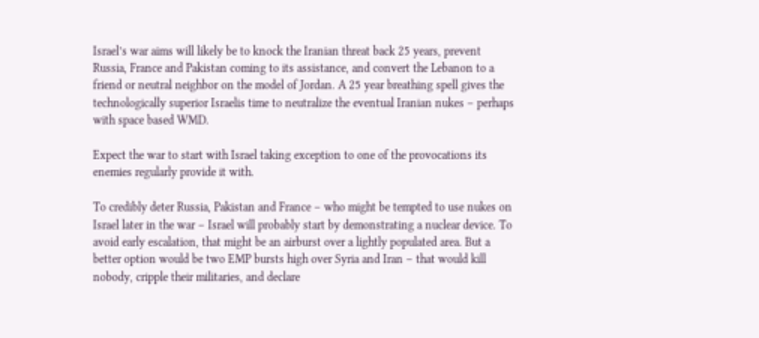Israel’s war aims will likely be to knock the Iranian threat back 25 years, prevent Russia, France and Pakistan coming to its assistance, and convert the Lebanon to a friend or neutral neighbor on the model of Jordan. A 25 year breathing spell gives the technologically superior Israelis time to neutralize the eventual Iranian nukes – perhaps with space based WMD.

Expect the war to start with Israel taking exception to one of the provocations its enemies regularly provide it with.

To credibly deter Russia, Pakistan and France – who might be tempted to use nukes on Israel later in the war – Israel will probably start by demonstrating a nuclear device. To avoid early escalation, that might be an airburst over a lightly populated area. But a better option would be two EMP bursts high over Syria and Iran – that would kill nobody, cripple their militaries, and declare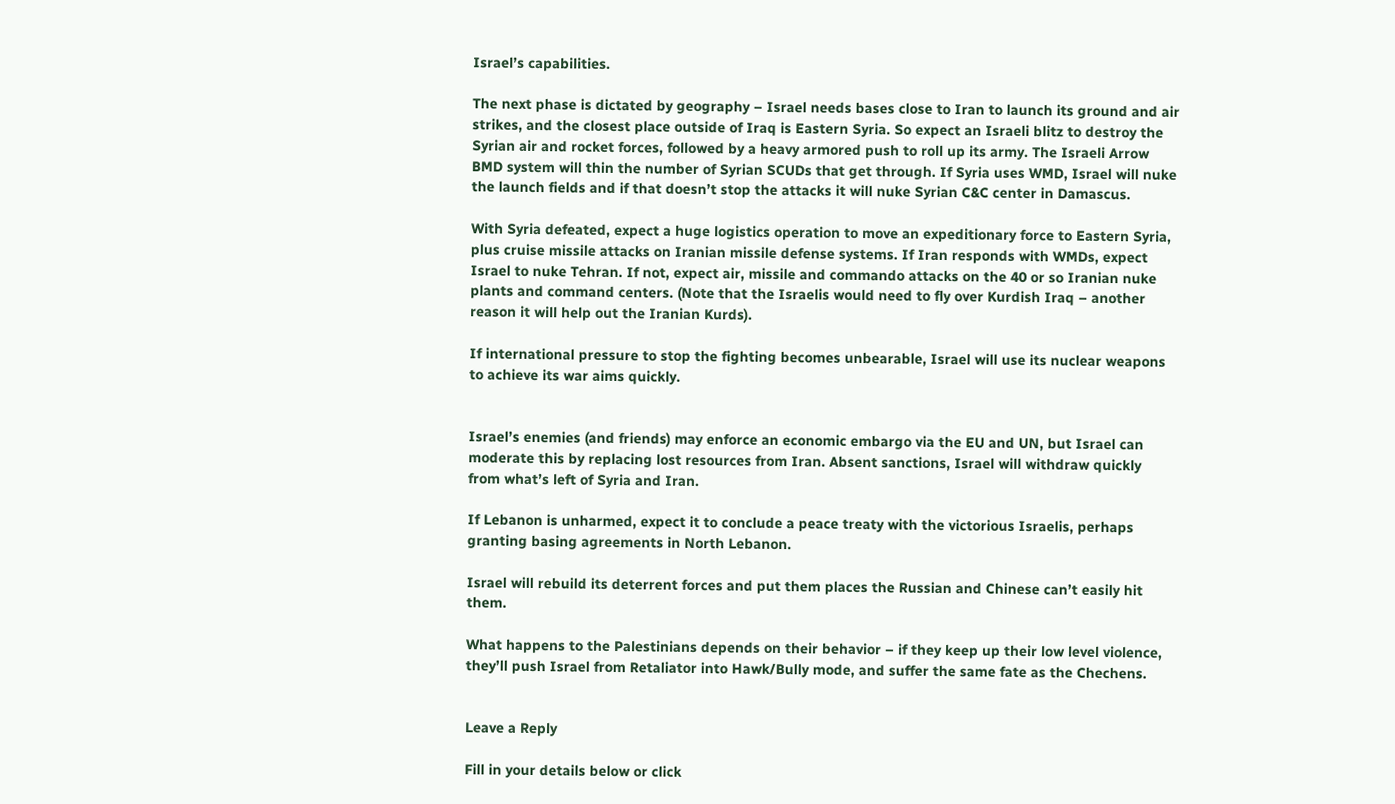Israel’s capabilities.

The next phase is dictated by geography – Israel needs bases close to Iran to launch its ground and air strikes, and the closest place outside of Iraq is Eastern Syria. So expect an Israeli blitz to destroy the Syrian air and rocket forces, followed by a heavy armored push to roll up its army. The Israeli Arrow BMD system will thin the number of Syrian SCUDs that get through. If Syria uses WMD, Israel will nuke the launch fields and if that doesn’t stop the attacks it will nuke Syrian C&C center in Damascus.

With Syria defeated, expect a huge logistics operation to move an expeditionary force to Eastern Syria, plus cruise missile attacks on Iranian missile defense systems. If Iran responds with WMDs, expect Israel to nuke Tehran. If not, expect air, missile and commando attacks on the 40 or so Iranian nuke plants and command centers. (Note that the Israelis would need to fly over Kurdish Iraq – another reason it will help out the Iranian Kurds).

If international pressure to stop the fighting becomes unbearable, Israel will use its nuclear weapons to achieve its war aims quickly.


Israel’s enemies (and friends) may enforce an economic embargo via the EU and UN, but Israel can moderate this by replacing lost resources from Iran. Absent sanctions, Israel will withdraw quickly from what’s left of Syria and Iran.

If Lebanon is unharmed, expect it to conclude a peace treaty with the victorious Israelis, perhaps granting basing agreements in North Lebanon.

Israel will rebuild its deterrent forces and put them places the Russian and Chinese can’t easily hit them.

What happens to the Palestinians depends on their behavior – if they keep up their low level violence, they’ll push Israel from Retaliator into Hawk/Bully mode, and suffer the same fate as the Chechens.


Leave a Reply

Fill in your details below or click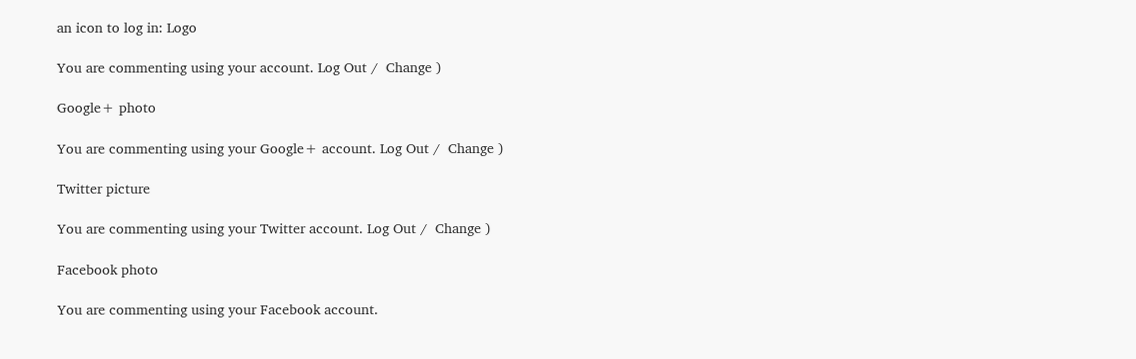an icon to log in: Logo

You are commenting using your account. Log Out /  Change )

Google+ photo

You are commenting using your Google+ account. Log Out /  Change )

Twitter picture

You are commenting using your Twitter account. Log Out /  Change )

Facebook photo

You are commenting using your Facebook account.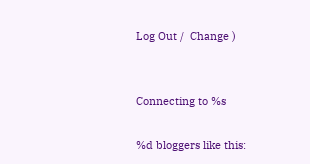Log Out /  Change )


Connecting to %s

%d bloggers like this: